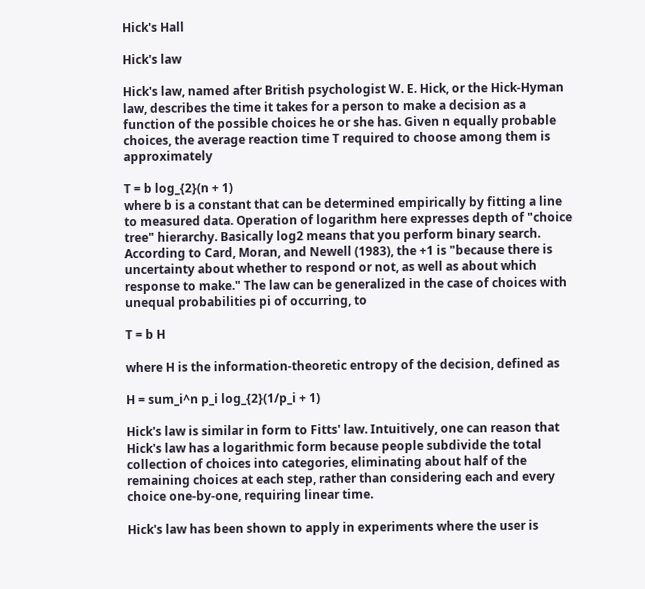Hick's Hall

Hick's law

Hick's law, named after British psychologist W. E. Hick, or the Hick-Hyman law, describes the time it takes for a person to make a decision as a function of the possible choices he or she has. Given n equally probable choices, the average reaction time T required to choose among them is approximately

T = b log_{2}(n + 1)
where b is a constant that can be determined empirically by fitting a line to measured data. Operation of logarithm here expresses depth of "choice tree" hierarchy. Basically log2 means that you perform binary search. According to Card, Moran, and Newell (1983), the +1 is "because there is uncertainty about whether to respond or not, as well as about which response to make." The law can be generalized in the case of choices with unequal probabilities pi of occurring, to

T = b H

where H is the information-theoretic entropy of the decision, defined as

H = sum_i^n p_i log_{2}(1/p_i + 1)

Hick's law is similar in form to Fitts' law. Intuitively, one can reason that Hick's law has a logarithmic form because people subdivide the total collection of choices into categories, eliminating about half of the remaining choices at each step, rather than considering each and every choice one-by-one, requiring linear time.

Hick's law has been shown to apply in experiments where the user is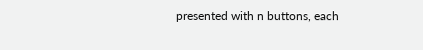presented with n buttons, each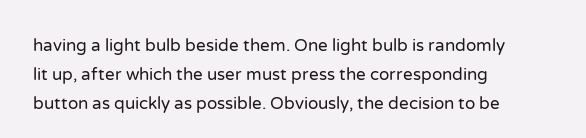having a light bulb beside them. One light bulb is randomly lit up, after which the user must press the corresponding button as quickly as possible. Obviously, the decision to be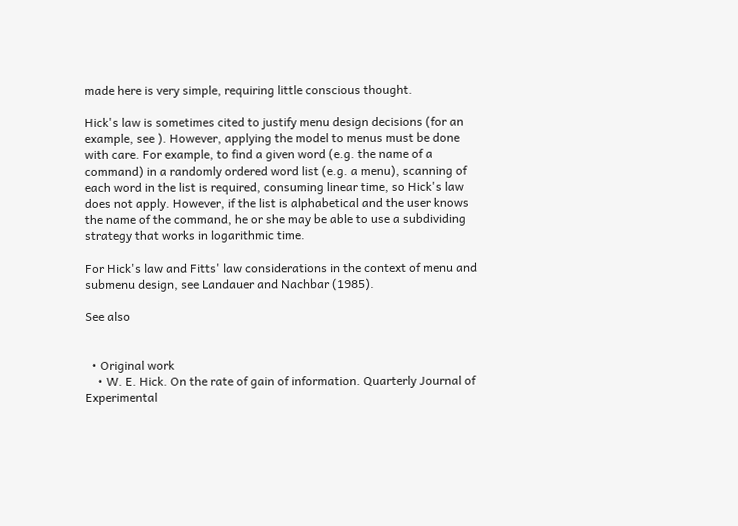made here is very simple, requiring little conscious thought.

Hick's law is sometimes cited to justify menu design decisions (for an example, see ). However, applying the model to menus must be done with care. For example, to find a given word (e.g. the name of a command) in a randomly ordered word list (e.g. a menu), scanning of each word in the list is required, consuming linear time, so Hick's law does not apply. However, if the list is alphabetical and the user knows the name of the command, he or she may be able to use a subdividing strategy that works in logarithmic time.

For Hick's law and Fitts' law considerations in the context of menu and submenu design, see Landauer and Nachbar (1985).

See also


  • Original work
    • W. E. Hick. On the rate of gain of information. Quarterly Journal of Experimental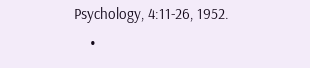Psychology, 4:11-26, 1952.
    •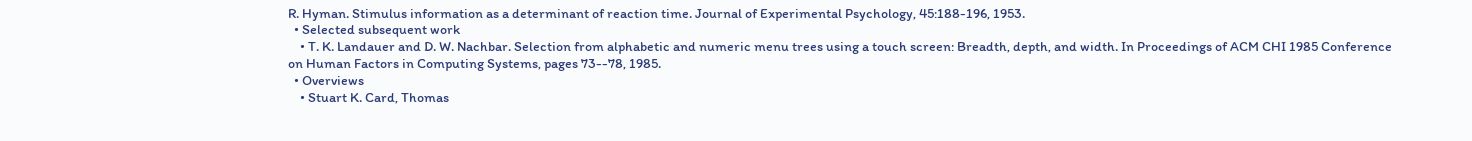R. Hyman. Stimulus information as a determinant of reaction time. Journal of Experimental Psychology, 45:188-196, 1953.
  • Selected subsequent work
    • T. K. Landauer and D. W. Nachbar. Selection from alphabetic and numeric menu trees using a touch screen: Breadth, depth, and width. In Proceedings of ACM CHI 1985 Conference on Human Factors in Computing Systems, pages 73--78, 1985.
  • Overviews
    • Stuart K. Card, Thomas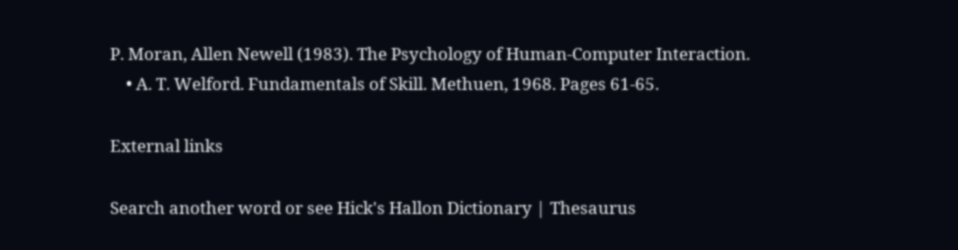P. Moran, Allen Newell (1983). The Psychology of Human-Computer Interaction.
    • A. T. Welford. Fundamentals of Skill. Methuen, 1968. Pages 61-65.

External links

Search another word or see Hick's Hallon Dictionary | Thesaurus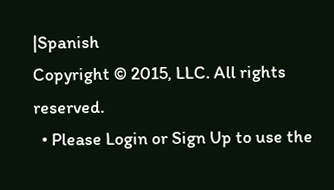|Spanish
Copyright © 2015, LLC. All rights reserved.
  • Please Login or Sign Up to use the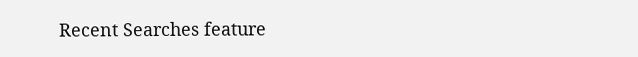Recent Searches feature